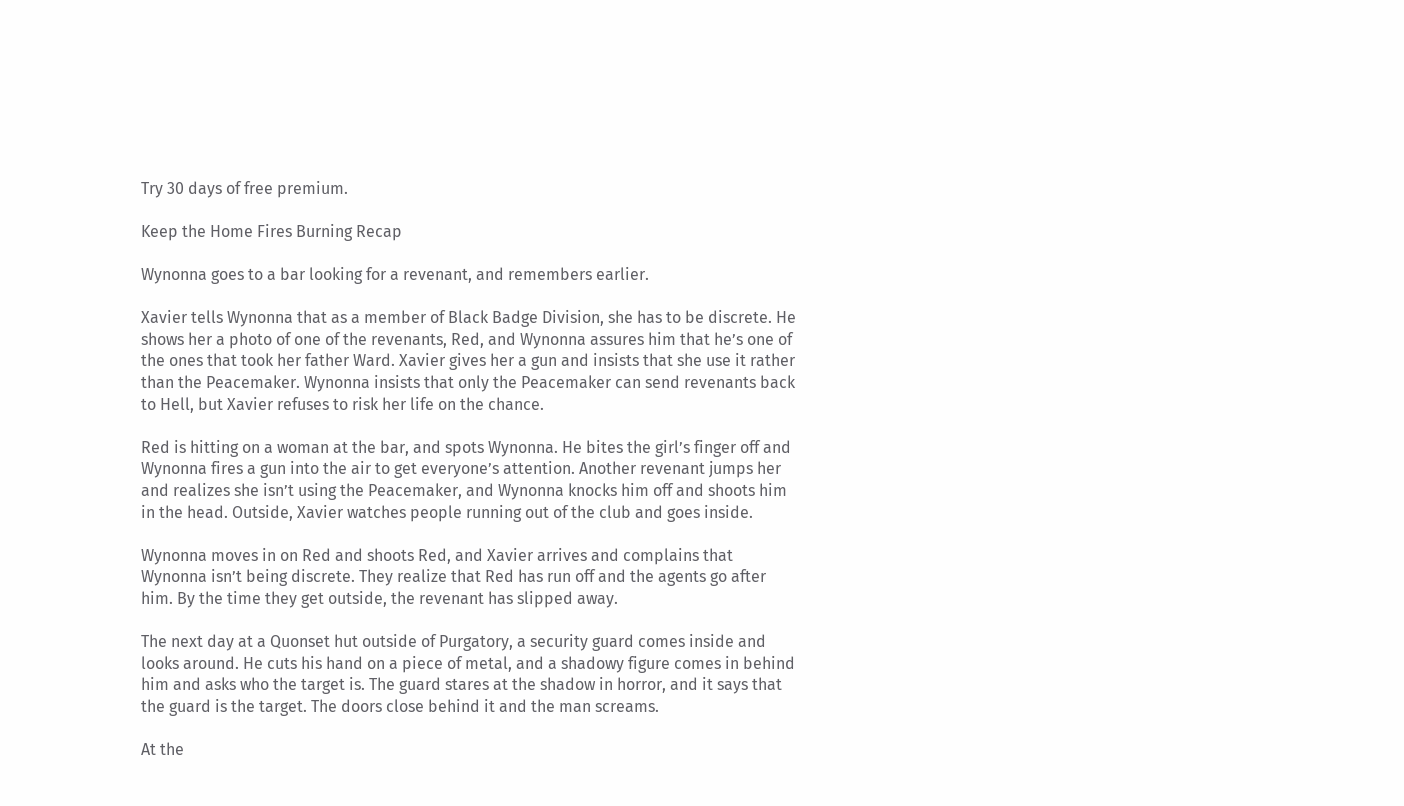Try 30 days of free premium.

Keep the Home Fires Burning Recap

Wynonna goes to a bar looking for a revenant, and remembers earlier.

Xavier tells Wynonna that as a member of Black Badge Division, she has to be discrete. He shows her a photo of one of the revenants, Red, and Wynonna assures him that he’s one of the ones that took her father Ward. Xavier gives her a gun and insists that she use it rather than the Peacemaker. Wynonna insists that only the Peacemaker can send revenants back to Hell, but Xavier refuses to risk her life on the chance.

Red is hitting on a woman at the bar, and spots Wynonna. He bites the girl’s finger off and Wynonna fires a gun into the air to get everyone’s attention. Another revenant jumps her and realizes she isn’t using the Peacemaker, and Wynonna knocks him off and shoots him in the head. Outside, Xavier watches people running out of the club and goes inside.

Wynonna moves in on Red and shoots Red, and Xavier arrives and complains that Wynonna isn’t being discrete. They realize that Red has run off and the agents go after him. By the time they get outside, the revenant has slipped away.

The next day at a Quonset hut outside of Purgatory, a security guard comes inside and looks around. He cuts his hand on a piece of metal, and a shadowy figure comes in behind him and asks who the target is. The guard stares at the shadow in horror, and it says that the guard is the target. The doors close behind it and the man screams.

At the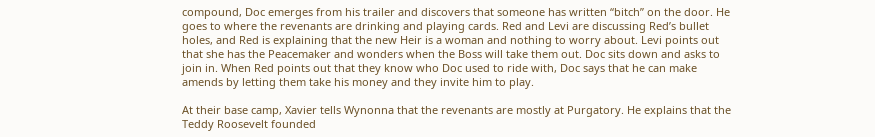compound, Doc emerges from his trailer and discovers that someone has written “bitch” on the door. He goes to where the revenants are drinking and playing cards. Red and Levi are discussing Red’s bullet holes, and Red is explaining that the new Heir is a woman and nothing to worry about. Levi points out that she has the Peacemaker and wonders when the Boss will take them out. Doc sits down and asks to join in. When Red points out that they know who Doc used to ride with, Doc says that he can make amends by letting them take his money and they invite him to play.

At their base camp, Xavier tells Wynonna that the revenants are mostly at Purgatory. He explains that the Teddy Roosevelt founded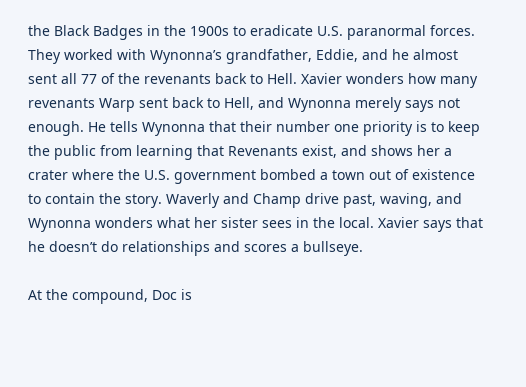the Black Badges in the 1900s to eradicate U.S. paranormal forces. They worked with Wynonna’s grandfather, Eddie, and he almost sent all 77 of the revenants back to Hell. Xavier wonders how many revenants Warp sent back to Hell, and Wynonna merely says not enough. He tells Wynonna that their number one priority is to keep the public from learning that Revenants exist, and shows her a crater where the U.S. government bombed a town out of existence to contain the story. Waverly and Champ drive past, waving, and Wynonna wonders what her sister sees in the local. Xavier says that he doesn’t do relationships and scores a bullseye.

At the compound, Doc is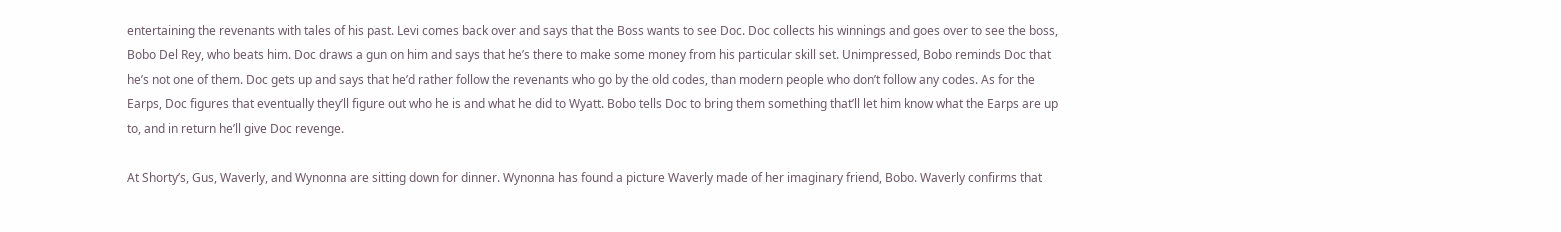entertaining the revenants with tales of his past. Levi comes back over and says that the Boss wants to see Doc. Doc collects his winnings and goes over to see the boss, Bobo Del Rey, who beats him. Doc draws a gun on him and says that he’s there to make some money from his particular skill set. Unimpressed, Bobo reminds Doc that he’s not one of them. Doc gets up and says that he’d rather follow the revenants who go by the old codes, than modern people who don’t follow any codes. As for the Earps, Doc figures that eventually they’ll figure out who he is and what he did to Wyatt. Bobo tells Doc to bring them something that’ll let him know what the Earps are up to, and in return he’ll give Doc revenge.

At Shorty’s, Gus, Waverly, and Wynonna are sitting down for dinner. Wynonna has found a picture Waverly made of her imaginary friend, Bobo. Waverly confirms that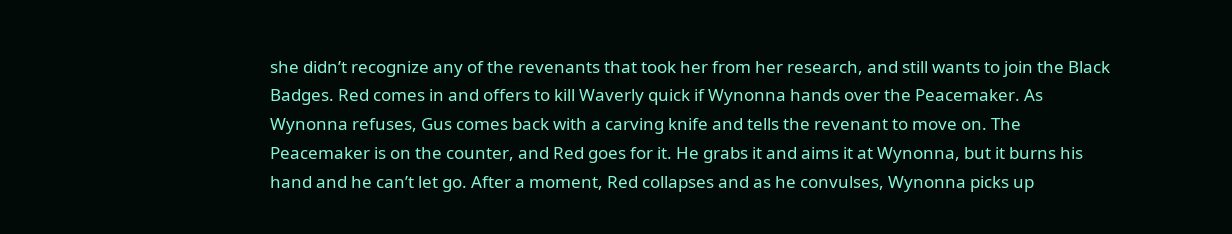she didn’t recognize any of the revenants that took her from her research, and still wants to join the Black Badges. Red comes in and offers to kill Waverly quick if Wynonna hands over the Peacemaker. As Wynonna refuses, Gus comes back with a carving knife and tells the revenant to move on. The Peacemaker is on the counter, and Red goes for it. He grabs it and aims it at Wynonna, but it burns his hand and he can’t let go. After a moment, Red collapses and as he convulses, Wynonna picks up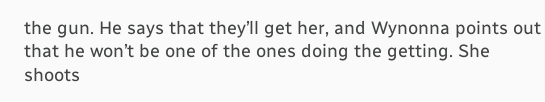the gun. He says that they’ll get her, and Wynonna points out that he won’t be one of the ones doing the getting. She shoots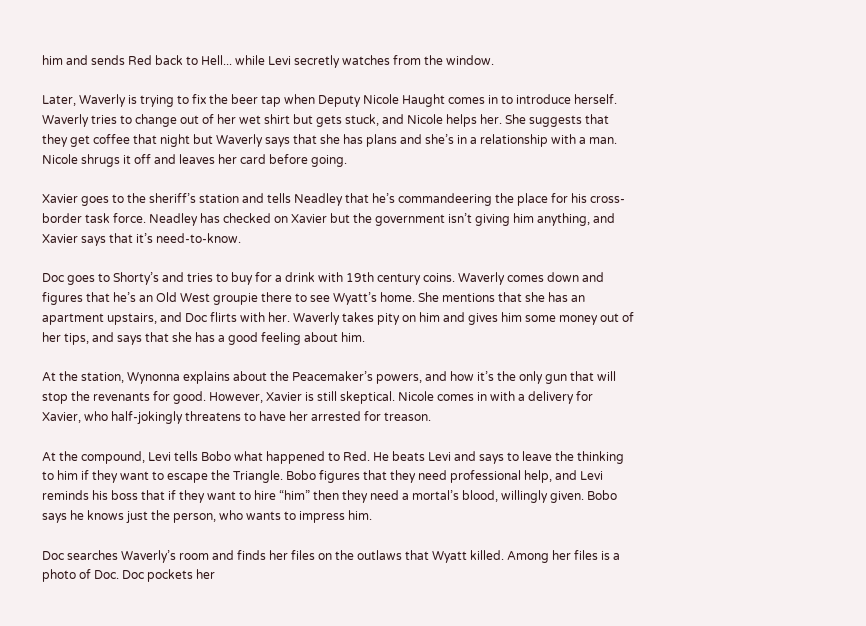him and sends Red back to Hell... while Levi secretly watches from the window.

Later, Waverly is trying to fix the beer tap when Deputy Nicole Haught comes in to introduce herself. Waverly tries to change out of her wet shirt but gets stuck, and Nicole helps her. She suggests that they get coffee that night but Waverly says that she has plans and she’s in a relationship with a man. Nicole shrugs it off and leaves her card before going.

Xavier goes to the sheriff’s station and tells Neadley that he’s commandeering the place for his cross-border task force. Neadley has checked on Xavier but the government isn’t giving him anything, and Xavier says that it’s need-to-know.

Doc goes to Shorty’s and tries to buy for a drink with 19th century coins. Waverly comes down and figures that he’s an Old West groupie there to see Wyatt’s home. She mentions that she has an apartment upstairs, and Doc flirts with her. Waverly takes pity on him and gives him some money out of her tips, and says that she has a good feeling about him.

At the station, Wynonna explains about the Peacemaker’s powers, and how it’s the only gun that will stop the revenants for good. However, Xavier is still skeptical. Nicole comes in with a delivery for Xavier, who half-jokingly threatens to have her arrested for treason.

At the compound, Levi tells Bobo what happened to Red. He beats Levi and says to leave the thinking to him if they want to escape the Triangle. Bobo figures that they need professional help, and Levi reminds his boss that if they want to hire “him” then they need a mortal’s blood, willingly given. Bobo says he knows just the person, who wants to impress him.

Doc searches Waverly’s room and finds her files on the outlaws that Wyatt killed. Among her files is a photo of Doc. Doc pockets her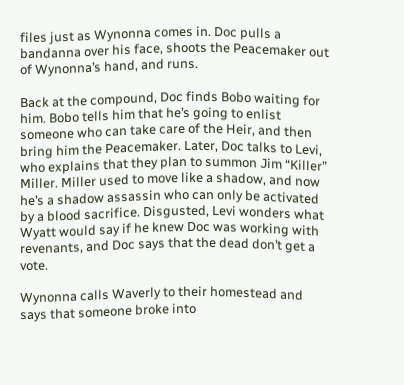files just as Wynonna comes in. Doc pulls a bandanna over his face, shoots the Peacemaker out of Wynonna’s hand, and runs.

Back at the compound, Doc finds Bobo waiting for him. Bobo tells him that he’s going to enlist someone who can take care of the Heir, and then bring him the Peacemaker. Later, Doc talks to Levi, who explains that they plan to summon Jim “Killer” Miller. Miller used to move like a shadow, and now he’s a shadow assassin who can only be activated by a blood sacrifice. Disgusted, Levi wonders what Wyatt would say if he knew Doc was working with revenants, and Doc says that the dead don’t get a vote.

Wynonna calls Waverly to their homestead and says that someone broke into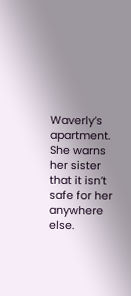Waverly’s apartment. She warns her sister that it isn’t safe for her anywhere else.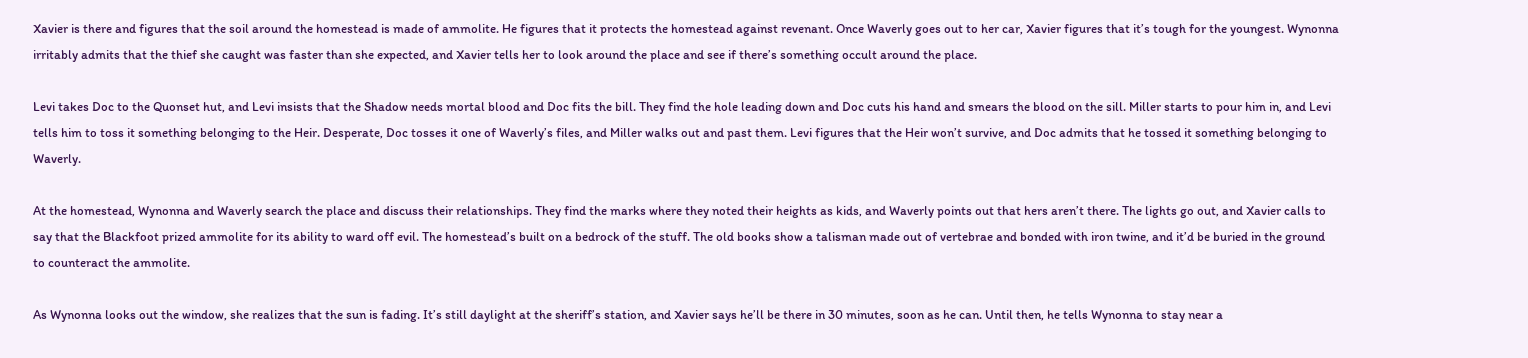Xavier is there and figures that the soil around the homestead is made of ammolite. He figures that it protects the homestead against revenant. Once Waverly goes out to her car, Xavier figures that it’s tough for the youngest. Wynonna irritably admits that the thief she caught was faster than she expected, and Xavier tells her to look around the place and see if there’s something occult around the place.

Levi takes Doc to the Quonset hut, and Levi insists that the Shadow needs mortal blood and Doc fits the bill. They find the hole leading down and Doc cuts his hand and smears the blood on the sill. Miller starts to pour him in, and Levi tells him to toss it something belonging to the Heir. Desperate, Doc tosses it one of Waverly’s files, and Miller walks out and past them. Levi figures that the Heir won’t survive, and Doc admits that he tossed it something belonging to Waverly.

At the homestead, Wynonna and Waverly search the place and discuss their relationships. They find the marks where they noted their heights as kids, and Waverly points out that hers aren’t there. The lights go out, and Xavier calls to say that the Blackfoot prized ammolite for its ability to ward off evil. The homestead’s built on a bedrock of the stuff. The old books show a talisman made out of vertebrae and bonded with iron twine, and it’d be buried in the ground to counteract the ammolite.

As Wynonna looks out the window, she realizes that the sun is fading. It’s still daylight at the sheriff’s station, and Xavier says he’ll be there in 30 minutes, soon as he can. Until then, he tells Wynonna to stay near a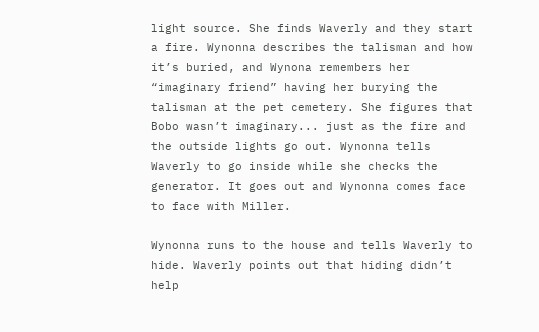light source. She finds Waverly and they start a fire. Wynonna describes the talisman and how it’s buried, and Wynona remembers her “imaginary friend” having her burying the talisman at the pet cemetery. She figures that Bobo wasn’t imaginary... just as the fire and the outside lights go out. Wynonna tells Waverly to go inside while she checks the generator. It goes out and Wynonna comes face to face with Miller.

Wynonna runs to the house and tells Waverly to hide. Waverly points out that hiding didn’t help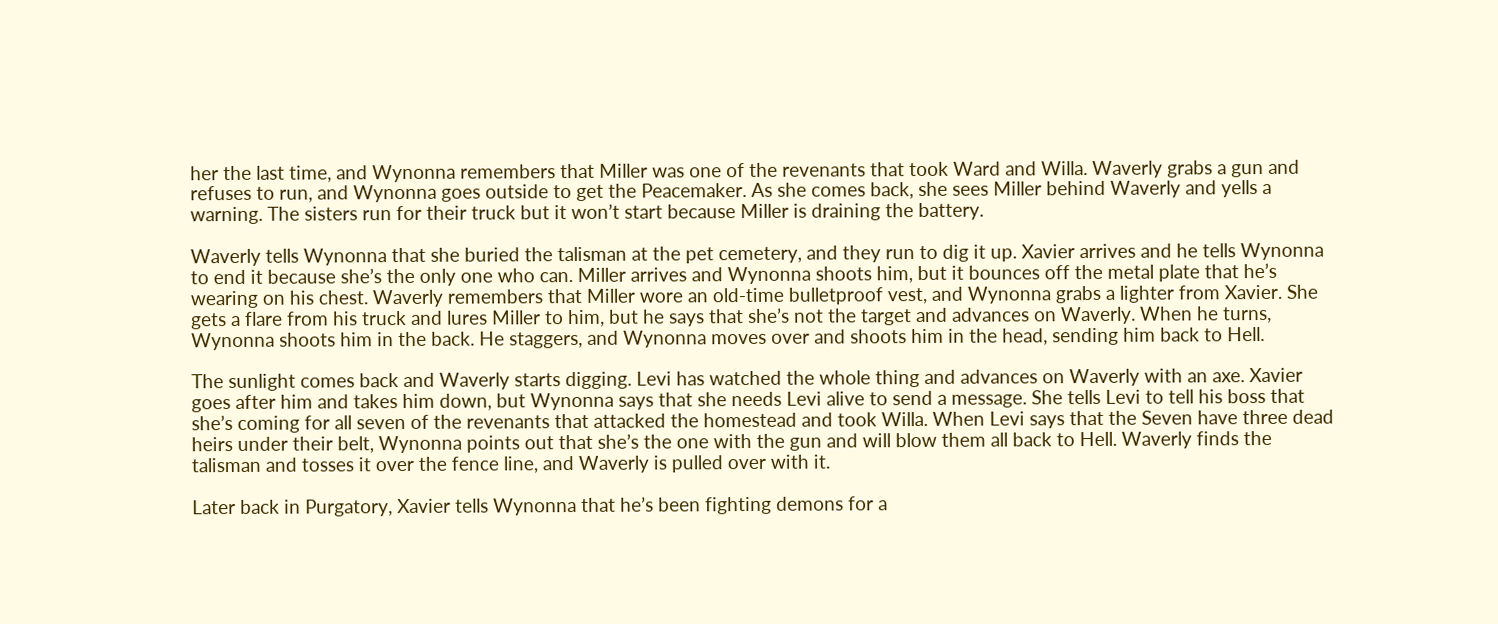her the last time, and Wynonna remembers that Miller was one of the revenants that took Ward and Willa. Waverly grabs a gun and refuses to run, and Wynonna goes outside to get the Peacemaker. As she comes back, she sees Miller behind Waverly and yells a warning. The sisters run for their truck but it won’t start because Miller is draining the battery.

Waverly tells Wynonna that she buried the talisman at the pet cemetery, and they run to dig it up. Xavier arrives and he tells Wynonna to end it because she’s the only one who can. Miller arrives and Wynonna shoots him, but it bounces off the metal plate that he’s wearing on his chest. Waverly remembers that Miller wore an old-time bulletproof vest, and Wynonna grabs a lighter from Xavier. She gets a flare from his truck and lures Miller to him, but he says that she’s not the target and advances on Waverly. When he turns, Wynonna shoots him in the back. He staggers, and Wynonna moves over and shoots him in the head, sending him back to Hell.

The sunlight comes back and Waverly starts digging. Levi has watched the whole thing and advances on Waverly with an axe. Xavier goes after him and takes him down, but Wynonna says that she needs Levi alive to send a message. She tells Levi to tell his boss that she’s coming for all seven of the revenants that attacked the homestead and took Willa. When Levi says that the Seven have three dead heirs under their belt, Wynonna points out that she’s the one with the gun and will blow them all back to Hell. Waverly finds the talisman and tosses it over the fence line, and Waverly is pulled over with it.

Later back in Purgatory, Xavier tells Wynonna that he’s been fighting demons for a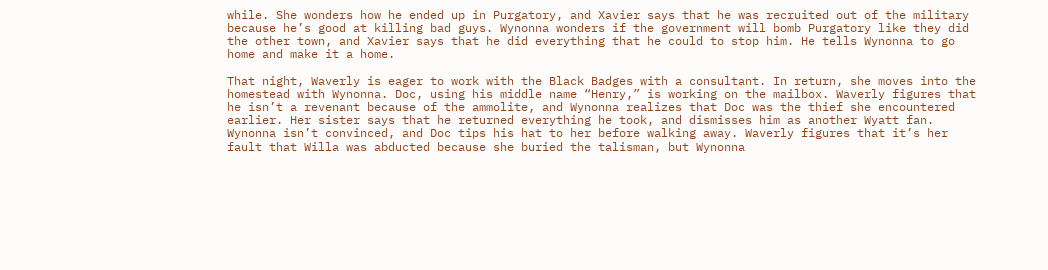while. She wonders how he ended up in Purgatory, and Xavier says that he was recruited out of the military because he’s good at killing bad guys. Wynonna wonders if the government will bomb Purgatory like they did the other town, and Xavier says that he did everything that he could to stop him. He tells Wynonna to go home and make it a home.

That night, Waverly is eager to work with the Black Badges with a consultant. In return, she moves into the homestead with Wynonna. Doc, using his middle name “Henry,” is working on the mailbox. Waverly figures that he isn’t a revenant because of the ammolite, and Wynonna realizes that Doc was the thief she encountered earlier. Her sister says that he returned everything he took, and dismisses him as another Wyatt fan. Wynonna isn’t convinced, and Doc tips his hat to her before walking away. Waverly figures that it’s her fault that Willa was abducted because she buried the talisman, but Wynonna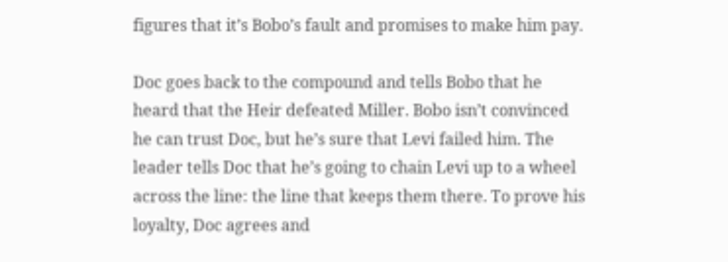figures that it’s Bobo’s fault and promises to make him pay.

Doc goes back to the compound and tells Bobo that he heard that the Heir defeated Miller. Bobo isn’t convinced he can trust Doc, but he’s sure that Levi failed him. The leader tells Doc that he’s going to chain Levi up to a wheel across the line: the line that keeps them there. To prove his loyalty, Doc agrees and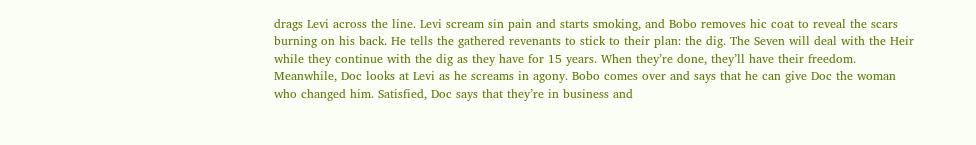drags Levi across the line. Levi scream sin pain and starts smoking, and Bobo removes hic coat to reveal the scars burning on his back. He tells the gathered revenants to stick to their plan: the dig. The Seven will deal with the Heir while they continue with the dig as they have for 15 years. When they’re done, they’ll have their freedom. Meanwhile, Doc looks at Levi as he screams in agony. Bobo comes over and says that he can give Doc the woman who changed him. Satisfied, Doc says that they’re in business and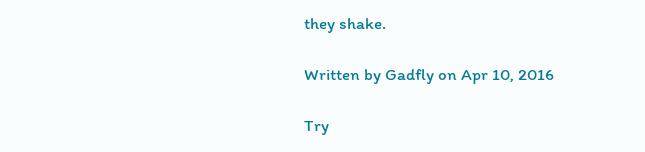they shake.

Written by Gadfly on Apr 10, 2016

Try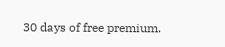30 days of free premium.